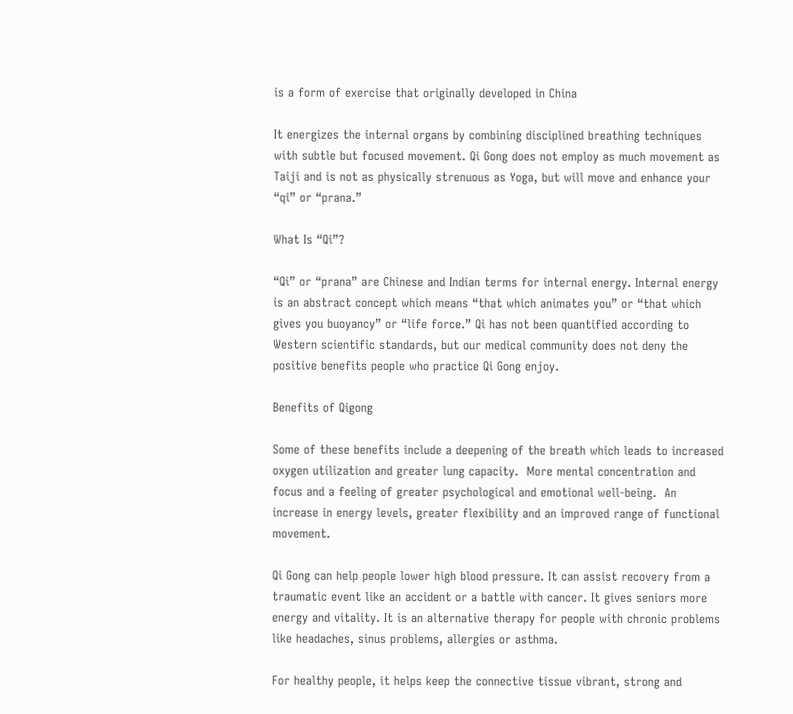is a form of exercise that originally developed in China

It energizes the internal organs by combining disciplined breathing techniques with subtle but focused movement. Qi Gong does not employ as much movement as Taiji and is not as physically strenuous as Yoga, but will move and enhance your “qi” or “prana.”

What Is “Qi”?

“Qi” or “prana” are Chinese and Indian terms for internal energy. Internal energy is an abstract concept which means “that which animates you” or “that which gives you buoyancy” or “life force.” Qi has not been quantified according to Western scientific standards, but our medical community does not deny the positive benefits people who practice Qi Gong enjoy.

Benefits of Qigong

Some of these benefits include a deepening of the breath which leads to increased oxygen utilization and greater lung capacity.  More mental concentration and focus and a feeling of greater psychological and emotional well-being.  An increase in energy levels, greater flexibility and an improved range of functional movement.

Qi Gong can help people lower high blood pressure. It can assist recovery from a traumatic event like an accident or a battle with cancer. It gives seniors more energy and vitality. It is an alternative therapy for people with chronic problems like headaches, sinus problems, allergies or asthma.

For healthy people, it helps keep the connective tissue vibrant, strong and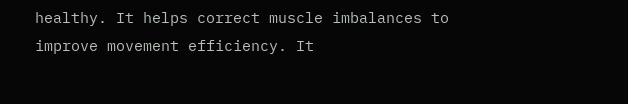healthy. It helps correct muscle imbalances to improve movement efficiency. It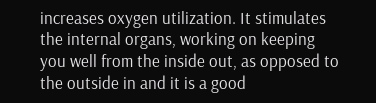increases oxygen utilization. It stimulates the internal organs, working on keeping you well from the inside out, as opposed to the outside in and it is a good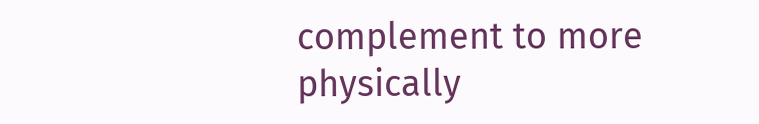complement to more physically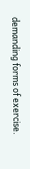demanding forms of exercise.